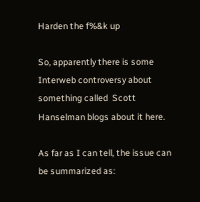Harden the f%&k up

So, apparently there is some Interweb controversy about something called  Scott Hanselman blogs about it here.

As far as I can tell, the issue can be summarized as: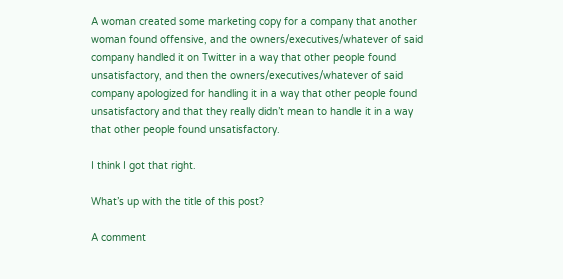A woman created some marketing copy for a company that another woman found offensive, and the owners/executives/whatever of said company handled it on Twitter in a way that other people found unsatisfactory, and then the owners/executives/whatever of said company apologized for handling it in a way that other people found unsatisfactory and that they really didn’t mean to handle it in a way that other people found unsatisfactory.

I think I got that right.

What’s up with the title of this post?

A comment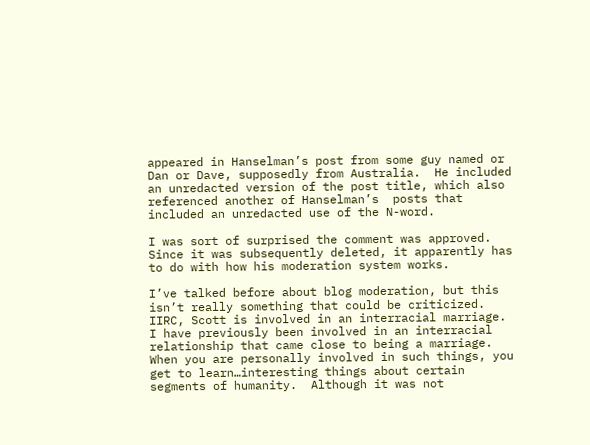appeared in Hanselman’s post from some guy named or Dan or Dave, supposedly from Australia.  He included an unredacted version of the post title, which also referenced another of Hanselman’s  posts that included an unredacted use of the N-word.

I was sort of surprised the comment was approved.  Since it was subsequently deleted, it apparently has to do with how his moderation system works.

I’ve talked before about blog moderation, but this isn’t really something that could be criticized.  IIRC, Scott is involved in an interracial marriage.  I have previously been involved in an interracial relationship that came close to being a marriage.  When you are personally involved in such things, you get to learn…interesting things about certain segments of humanity.  Although it was not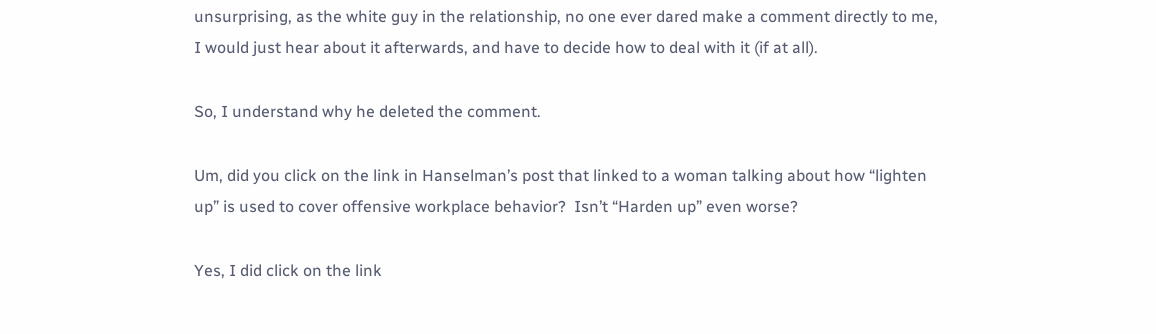unsurprising, as the white guy in the relationship, no one ever dared make a comment directly to me, I would just hear about it afterwards, and have to decide how to deal with it (if at all).

So, I understand why he deleted the comment.

Um, did you click on the link in Hanselman’s post that linked to a woman talking about how “lighten up” is used to cover offensive workplace behavior?  Isn’t “Harden up” even worse?

Yes, I did click on the link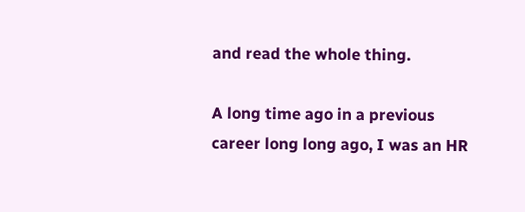and read the whole thing.

A long time ago in a previous career long long ago, I was an HR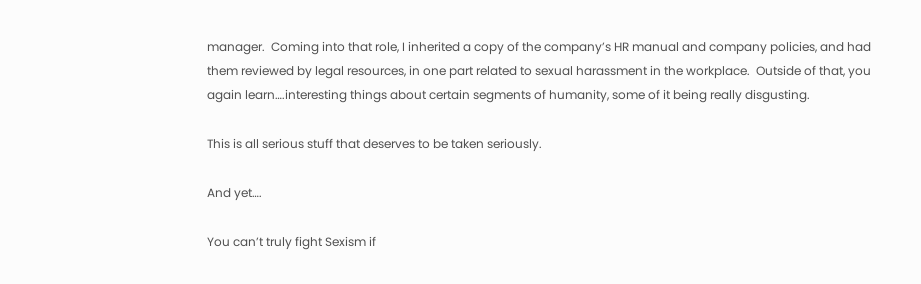manager.  Coming into that role, I inherited a copy of the company’s HR manual and company policies, and had them reviewed by legal resources, in one part related to sexual harassment in the workplace.  Outside of that, you again learn….interesting things about certain segments of humanity, some of it being really disgusting.

This is all serious stuff that deserves to be taken seriously.

And yet….

You can’t truly fight Sexism if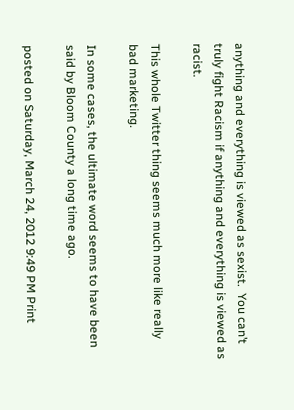anything and everything is viewed as sexist.  You can’t truly fight Racism if anything and everything is viewed as racist.

This whole Twitter thing seems much more like really bad marketing.

In some cases, the ultimate word seems to have been said by Bloom County a long time ago.

posted on Saturday, March 24, 2012 9:49 PM Print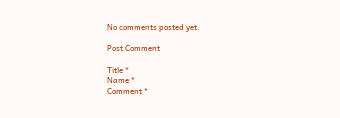No comments posted yet.

Post Comment

Title *
Name *
Comment *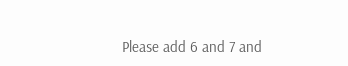Please add 6 and 7 and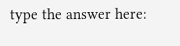type the answer here: